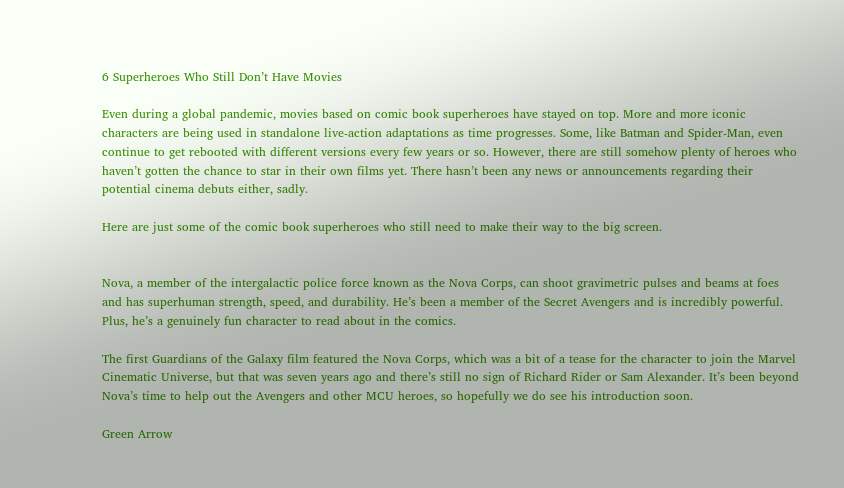6 Superheroes Who Still Don’t Have Movies

Even during a global pandemic, movies based on comic book superheroes have stayed on top. More and more iconic characters are being used in standalone live-action adaptations as time progresses. Some, like Batman and Spider-Man, even continue to get rebooted with different versions every few years or so. However, there are still somehow plenty of heroes who haven’t gotten the chance to star in their own films yet. There hasn’t been any news or announcements regarding their potential cinema debuts either, sadly.

Here are just some of the comic book superheroes who still need to make their way to the big screen.


Nova, a member of the intergalactic police force known as the Nova Corps, can shoot gravimetric pulses and beams at foes and has superhuman strength, speed, and durability. He’s been a member of the Secret Avengers and is incredibly powerful. Plus, he’s a genuinely fun character to read about in the comics.

The first Guardians of the Galaxy film featured the Nova Corps, which was a bit of a tease for the character to join the Marvel Cinematic Universe, but that was seven years ago and there’s still no sign of Richard Rider or Sam Alexander. It’s been beyond Nova’s time to help out the Avengers and other MCU heroes, so hopefully we do see his introduction soon.

Green Arrow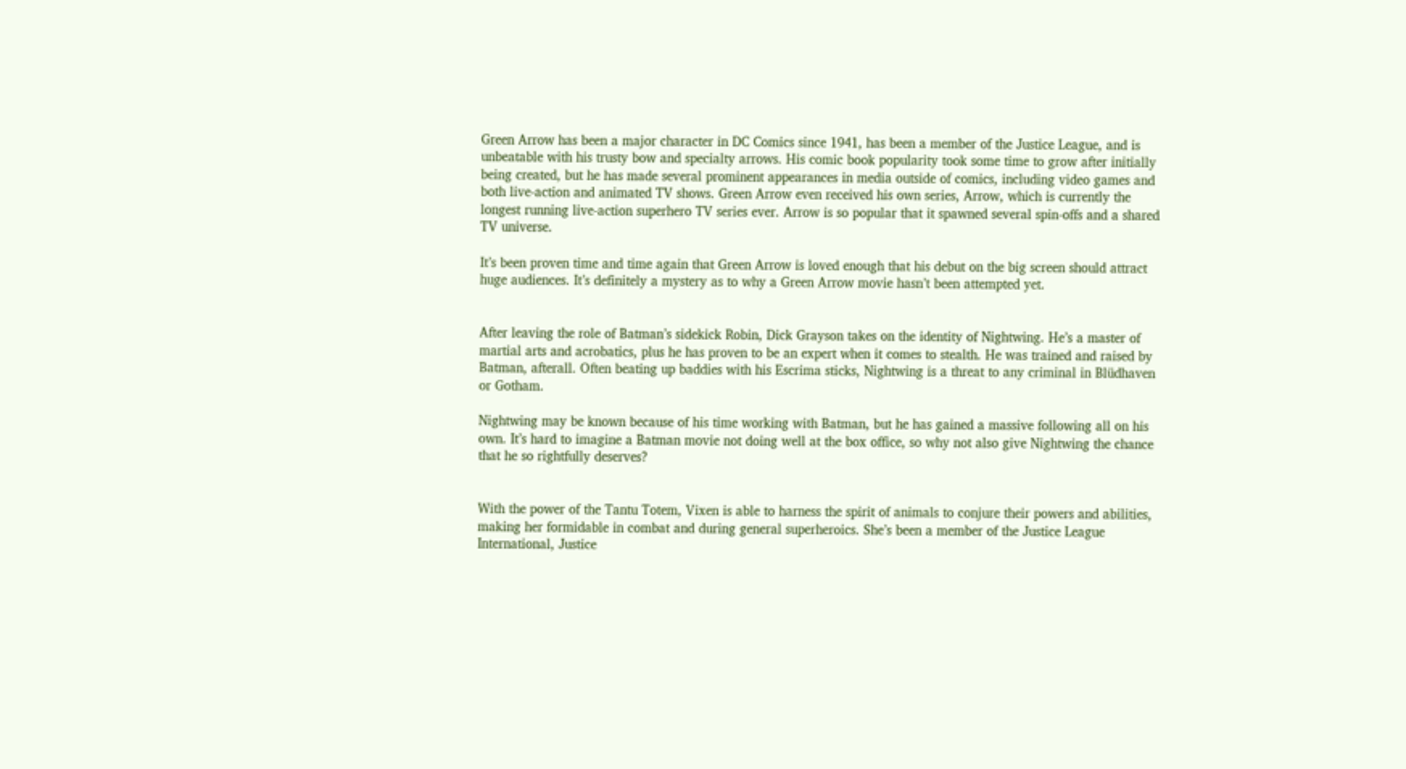Green Arrow has been a major character in DC Comics since 1941, has been a member of the Justice League, and is unbeatable with his trusty bow and specialty arrows. His comic book popularity took some time to grow after initially being created, but he has made several prominent appearances in media outside of comics, including video games and both live-action and animated TV shows. Green Arrow even received his own series, Arrow, which is currently the longest running live-action superhero TV series ever. Arrow is so popular that it spawned several spin-offs and a shared TV universe.

It’s been proven time and time again that Green Arrow is loved enough that his debut on the big screen should attract huge audiences. It’s definitely a mystery as to why a Green Arrow movie hasn’t been attempted yet.


After leaving the role of Batman’s sidekick Robin, Dick Grayson takes on the identity of Nightwing. He’s a master of martial arts and acrobatics, plus he has proven to be an expert when it comes to stealth. He was trained and raised by Batman, afterall. Often beating up baddies with his Escrima sticks, Nightwing is a threat to any criminal in Blüdhaven or Gotham.

Nightwing may be known because of his time working with Batman, but he has gained a massive following all on his own. It’s hard to imagine a Batman movie not doing well at the box office, so why not also give Nightwing the chance that he so rightfully deserves?


With the power of the Tantu Totem, Vixen is able to harness the spirit of animals to conjure their powers and abilities, making her formidable in combat and during general superheroics. She’s been a member of the Justice League International, Justice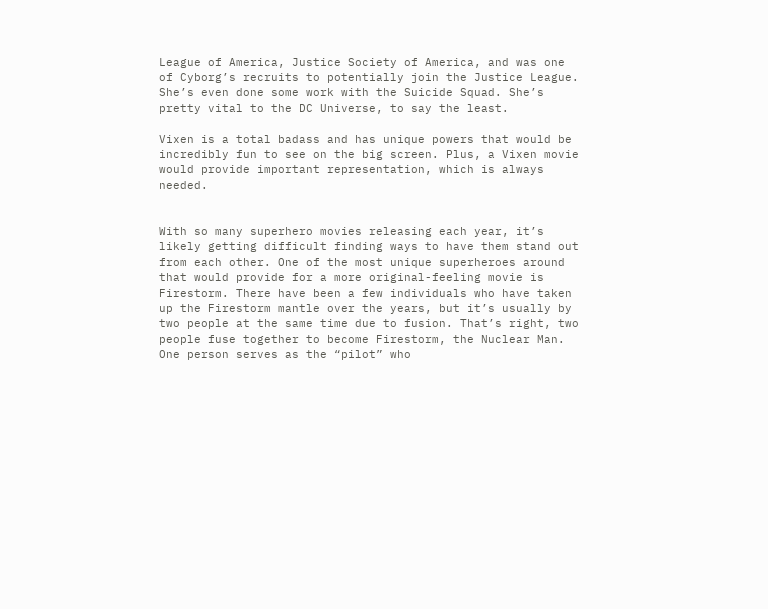League of America, Justice Society of America, and was one of Cyborg’s recruits to potentially join the Justice League. She’s even done some work with the Suicide Squad. She’s pretty vital to the DC Universe, to say the least.

Vixen is a total badass and has unique powers that would be incredibly fun to see on the big screen. Plus, a Vixen movie would provide important representation, which is always needed.


With so many superhero movies releasing each year, it’s likely getting difficult finding ways to have them stand out from each other. One of the most unique superheroes around that would provide for a more original-feeling movie is Firestorm. There have been a few individuals who have taken up the Firestorm mantle over the years, but it’s usually by two people at the same time due to fusion. That’s right, two people fuse together to become Firestorm, the Nuclear Man. One person serves as the “pilot” who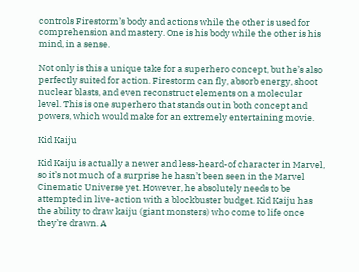controls Firestorm’s body and actions while the other is used for comprehension and mastery. One is his body while the other is his mind, in a sense.

Not only is this a unique take for a superhero concept, but he’s also perfectly suited for action. Firestorm can fly, absorb energy, shoot nuclear blasts, and even reconstruct elements on a molecular level. This is one superhero that stands out in both concept and powers, which would make for an extremely entertaining movie.

Kid Kaiju

Kid Kaiju is actually a newer and less-heard-of character in Marvel, so it’s not much of a surprise he hasn’t been seen in the Marvel Cinematic Universe yet. However, he absolutely needs to be attempted in live-action with a blockbuster budget. Kid Kaiju has the ability to draw kaiju (giant monsters) who come to life once they’re drawn. A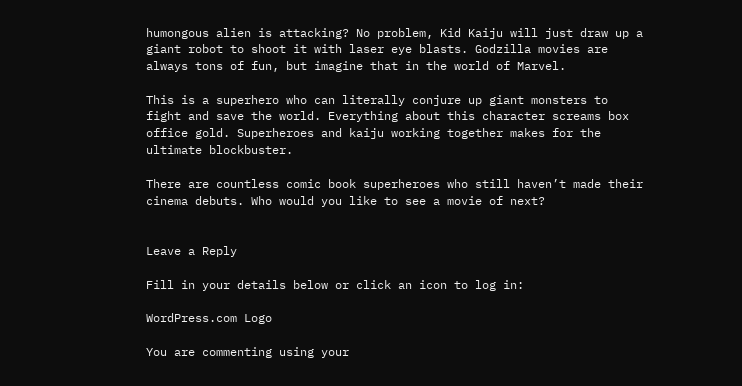humongous alien is attacking? No problem, Kid Kaiju will just draw up a giant robot to shoot it with laser eye blasts. Godzilla movies are always tons of fun, but imagine that in the world of Marvel.

This is a superhero who can literally conjure up giant monsters to fight and save the world. Everything about this character screams box office gold. Superheroes and kaiju working together makes for the ultimate blockbuster.

There are countless comic book superheroes who still haven’t made their cinema debuts. Who would you like to see a movie of next?


Leave a Reply

Fill in your details below or click an icon to log in:

WordPress.com Logo

You are commenting using your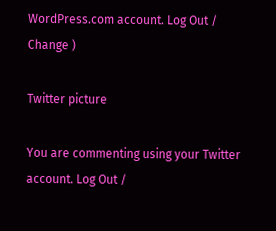WordPress.com account. Log Out /  Change )

Twitter picture

You are commenting using your Twitter account. Log Out /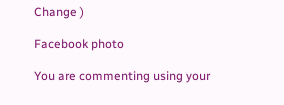Change )

Facebook photo

You are commenting using your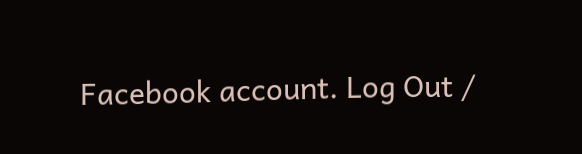Facebook account. Log Out /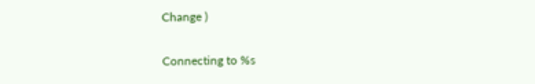Change )

Connecting to %s